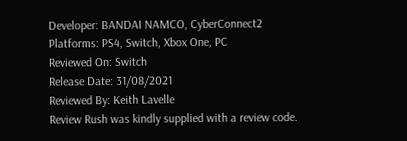Developer: BANDAI NAMCO, CyberConnect2
Platforms: PS4, Switch, Xbox One, PC
Reviewed On: Switch
Release Date: 31/08/2021
Reviewed By: Keith Lavelle
Review Rush was kindly supplied with a review code.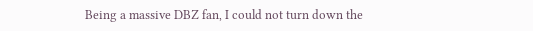Being a massive DBZ fan, I could not turn down the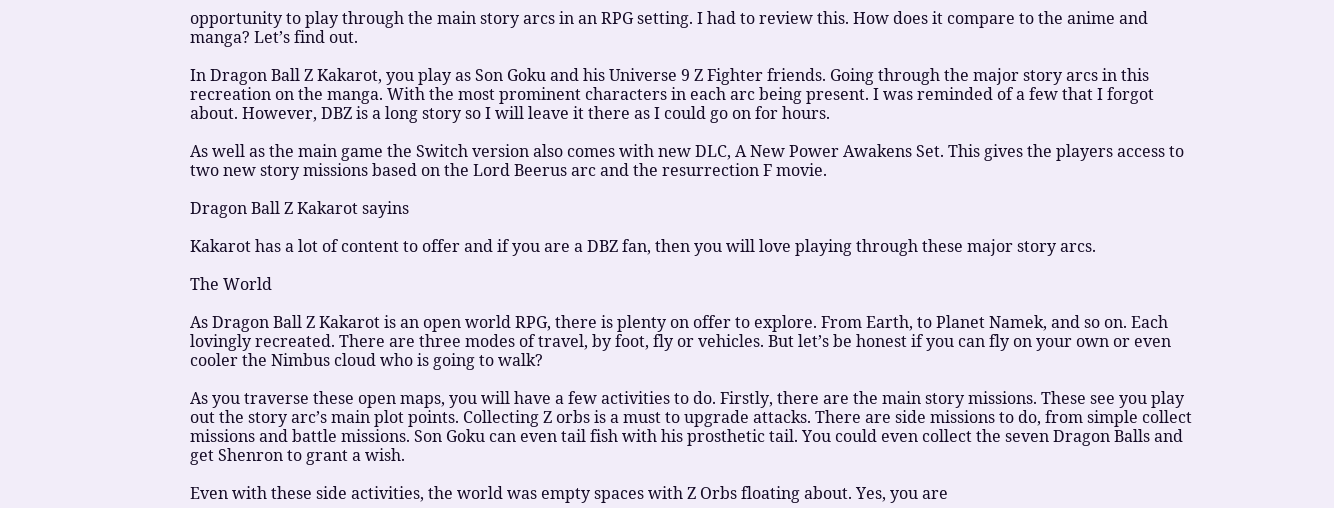opportunity to play through the main story arcs in an RPG setting. I had to review this. How does it compare to the anime and manga? Let’s find out.

In Dragon Ball Z Kakarot, you play as Son Goku and his Universe 9 Z Fighter friends. Going through the major story arcs in this recreation on the manga. With the most prominent characters in each arc being present. I was reminded of a few that I forgot about. However, DBZ is a long story so I will leave it there as I could go on for hours.

As well as the main game the Switch version also comes with new DLC, A New Power Awakens Set. This gives the players access to two new story missions based on the Lord Beerus arc and the resurrection F movie.

Dragon Ball Z Kakarot sayins

Kakarot has a lot of content to offer and if you are a DBZ fan, then you will love playing through these major story arcs.

The World

As Dragon Ball Z Kakarot is an open world RPG, there is plenty on offer to explore. From Earth, to Planet Namek, and so on. Each lovingly recreated. There are three modes of travel, by foot, fly or vehicles. But let’s be honest if you can fly on your own or even cooler the Nimbus cloud who is going to walk?

As you traverse these open maps, you will have a few activities to do. Firstly, there are the main story missions. These see you play out the story arc’s main plot points. Collecting Z orbs is a must to upgrade attacks. There are side missions to do, from simple collect missions and battle missions. Son Goku can even tail fish with his prosthetic tail. You could even collect the seven Dragon Balls and get Shenron to grant a wish.

Even with these side activities, the world was empty spaces with Z Orbs floating about. Yes, you are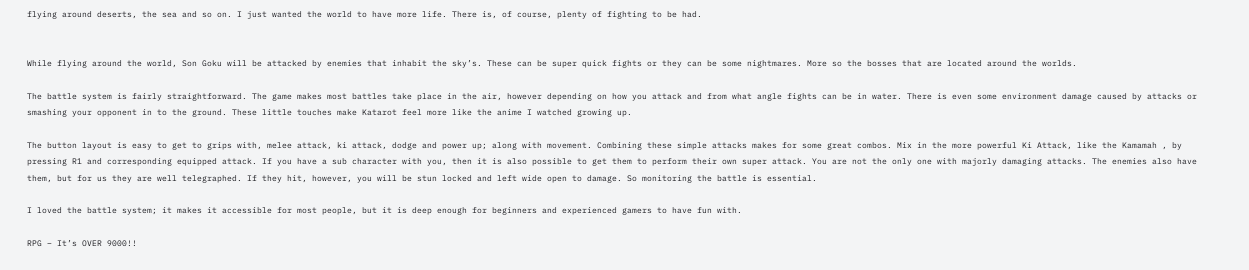flying around deserts, the sea and so on. I just wanted the world to have more life. There is, of course, plenty of fighting to be had.


While flying around the world, Son Goku will be attacked by enemies that inhabit the sky’s. These can be super quick fights or they can be some nightmares. More so the bosses that are located around the worlds.

The battle system is fairly straightforward. The game makes most battles take place in the air, however depending on how you attack and from what angle fights can be in water. There is even some environment damage caused by attacks or smashing your opponent in to the ground. These little touches make Katarot feel more like the anime I watched growing up.

The button layout is easy to get to grips with, melee attack, ki attack, dodge and power up; along with movement. Combining these simple attacks makes for some great combos. Mix in the more powerful Ki Attack, like the Kamamah , by pressing R1 and corresponding equipped attack. If you have a sub character with you, then it is also possible to get them to perform their own super attack. You are not the only one with majorly damaging attacks. The enemies also have them, but for us they are well telegraphed. If they hit, however, you will be stun locked and left wide open to damage. So monitoring the battle is essential.

I loved the battle system; it makes it accessible for most people, but it is deep enough for beginners and experienced gamers to have fun with.

RPG – It’s OVER 9000!!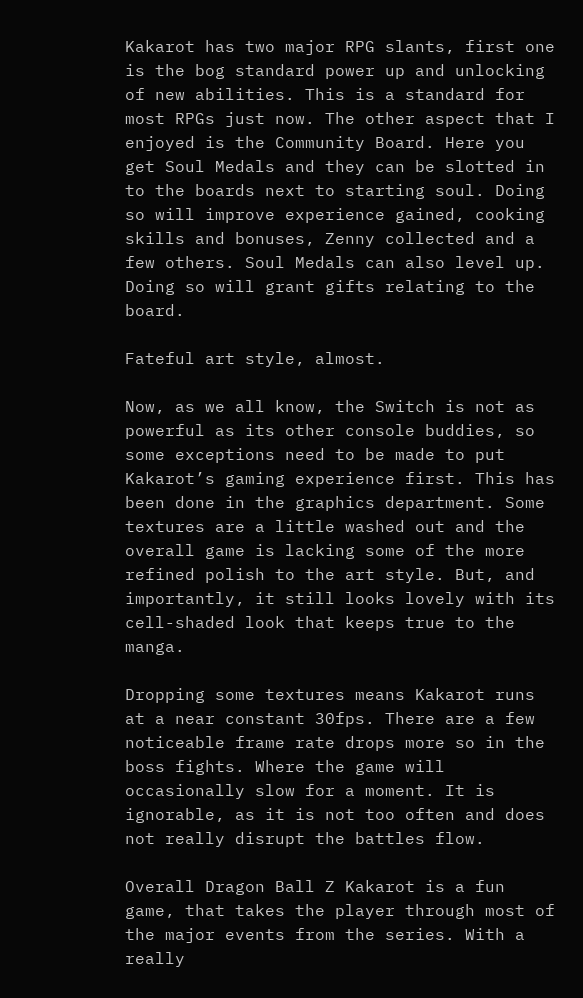Kakarot has two major RPG slants, first one is the bog standard power up and unlocking of new abilities. This is a standard for most RPGs just now. The other aspect that I enjoyed is the Community Board. Here you get Soul Medals and they can be slotted in to the boards next to starting soul. Doing so will improve experience gained, cooking skills and bonuses, Zenny collected and a few others. Soul Medals can also level up. Doing so will grant gifts relating to the board.

Fateful art style, almost.

Now, as we all know, the Switch is not as powerful as its other console buddies, so some exceptions need to be made to put Kakarot’s gaming experience first. This has been done in the graphics department. Some textures are a little washed out and the overall game is lacking some of the more refined polish to the art style. But, and importantly, it still looks lovely with its cell-shaded look that keeps true to the manga.

Dropping some textures means Kakarot runs at a near constant 30fps. There are a few noticeable frame rate drops more so in the boss fights. Where the game will occasionally slow for a moment. It is ignorable, as it is not too often and does not really disrupt the battles flow.

Overall Dragon Ball Z Kakarot is a fun game, that takes the player through most of the major events from the series. With a really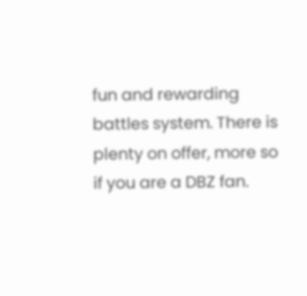fun and rewarding battles system. There is plenty on offer, more so if you are a DBZ fan.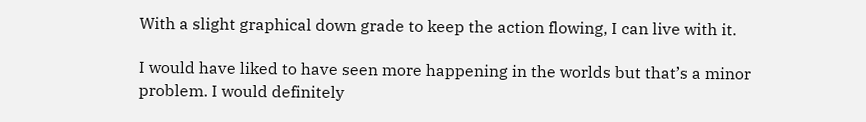With a slight graphical down grade to keep the action flowing, I can live with it.

I would have liked to have seen more happening in the worlds but that’s a minor problem. I would definitely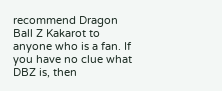recommend Dragon Ball Z Kakarot to anyone who is a fan. If you have no clue what DBZ is, then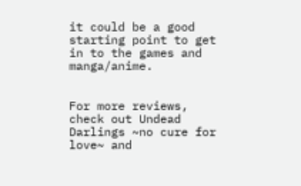it could be a good starting point to get in to the games and manga/anime.


For more reviews, check out Undead Darlings ~no cure for love~ and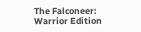The Falconeer: Warrior Edition